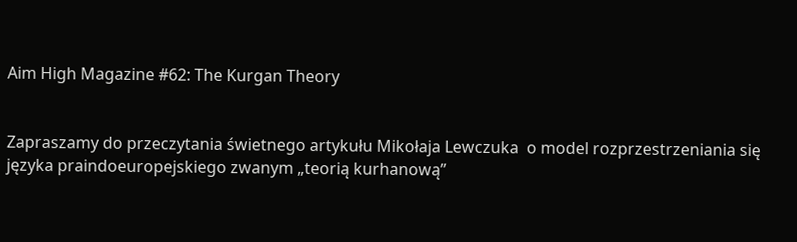Aim High Magazine #62: The Kurgan Theory


Zapraszamy do przeczytania świetnego artykułu Mikołaja Lewczuka  o model rozprzestrzeniania się języka praindoeuropejskiego zwanym „teorią kurhanową”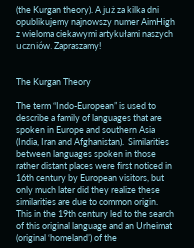(the Kurgan theory). A już za kilka dni opublikujemy najnowszy numer AimHigh z wieloma ciekawymi artykułami naszych uczniów. Zapraszamy!


The Kurgan Theory

The term “Indo-European” is used to describe a family of languages that are spoken in Europe and southern Asia (India, Iran and Afghanistan).  Similarities between languages spoken in those rather distant places were first noticed in 16th century by European visitors, but only much later did they realize these similarities are due to common origin.  This in the 19th century led to the search of this original language and an Urheimat (original ‘homeland’) of the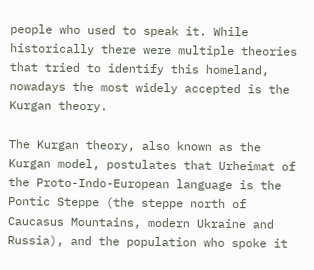people who used to speak it. While historically there were multiple theories that tried to identify this homeland, nowadays the most widely accepted is the Kurgan theory.

The Kurgan theory, also known as the Kurgan model, postulates that Urheimat of the Proto-Indo-European language is the Pontic Steppe (the steppe north of Caucasus Mountains, modern Ukraine and Russia), and the population who spoke it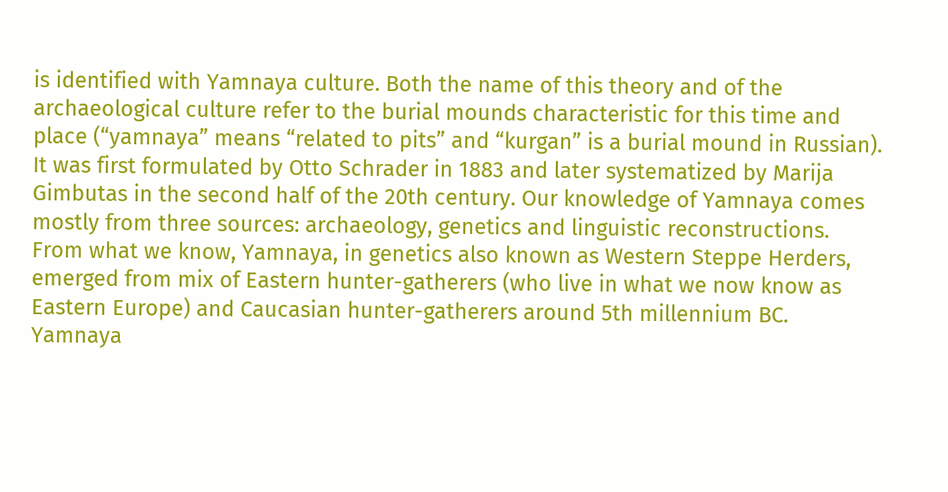is identified with Yamnaya culture. Both the name of this theory and of the archaeological culture refer to the burial mounds characteristic for this time and place (“yamnaya” means “related to pits” and “kurgan” is a burial mound in Russian). It was first formulated by Otto Schrader in 1883 and later systematized by Marija Gimbutas in the second half of the 20th century. Our knowledge of Yamnaya comes mostly from three sources: archaeology, genetics and linguistic reconstructions. From what we know, Yamnaya, in genetics also known as Western Steppe Herders, emerged from mix of Eastern hunter-gatherers (who live in what we now know as Eastern Europe) and Caucasian hunter-gatherers around 5th millennium BC. Yamnaya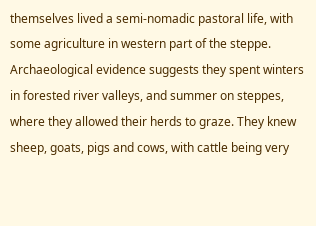themselves lived a semi-nomadic pastoral life, with some agriculture in western part of the steppe. Archaeological evidence suggests they spent winters in forested river valleys, and summer on steppes, where they allowed their herds to graze. They knew sheep, goats, pigs and cows, with cattle being very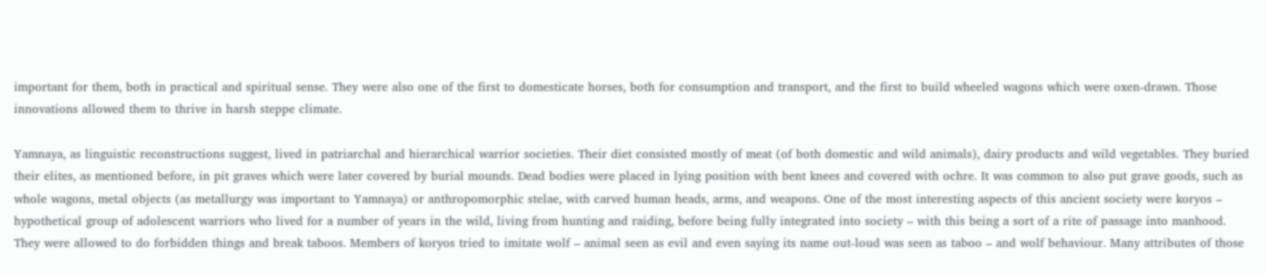important for them, both in practical and spiritual sense. They were also one of the first to domesticate horses, both for consumption and transport, and the first to build wheeled wagons which were oxen-drawn. Those innovations allowed them to thrive in harsh steppe climate.

Yamnaya, as linguistic reconstructions suggest, lived in patriarchal and hierarchical warrior societies. Their diet consisted mostly of meat (of both domestic and wild animals), dairy products and wild vegetables. They buried their elites, as mentioned before, in pit graves which were later covered by burial mounds. Dead bodies were placed in lying position with bent knees and covered with ochre. It was common to also put grave goods, such as whole wagons, metal objects (as metallurgy was important to Yamnaya) or anthropomorphic stelae, with carved human heads, arms, and weapons. One of the most interesting aspects of this ancient society were koryos – hypothetical group of adolescent warriors who lived for a number of years in the wild, living from hunting and raiding, before being fully integrated into society – with this being a sort of a rite of passage into manhood. They were allowed to do forbidden things and break taboos. Members of koryos tried to imitate wolf – animal seen as evil and even saying its name out-loud was seen as taboo – and wolf behaviour. Many attributes of those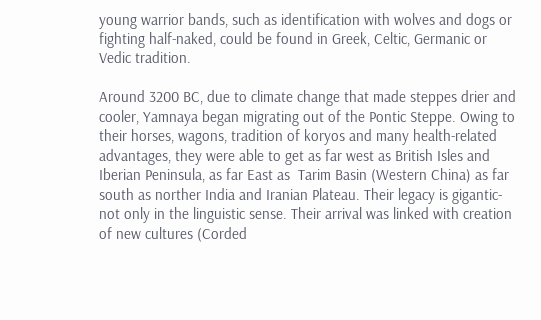young warrior bands, such as identification with wolves and dogs or fighting half-naked, could be found in Greek, Celtic, Germanic or Vedic tradition.

Around 3200 BC, due to climate change that made steppes drier and cooler, Yamnaya began migrating out of the Pontic Steppe. Owing to their horses, wagons, tradition of koryos and many health-related advantages, they were able to get as far west as British Isles and Iberian Peninsula, as far East as  Tarim Basin (Western China) as far south as norther India and Iranian Plateau. Their legacy is gigantic- not only in the linguistic sense. Their arrival was linked with creation of new cultures (Corded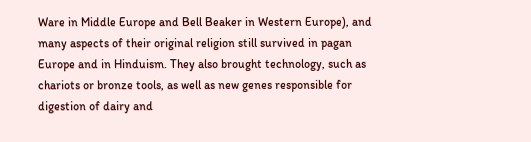Ware in Middle Europe and Bell Beaker in Western Europe), and many aspects of their original religion still survived in pagan Europe and in Hinduism. They also brought technology, such as chariots or bronze tools, as well as new genes responsible for digestion of dairy and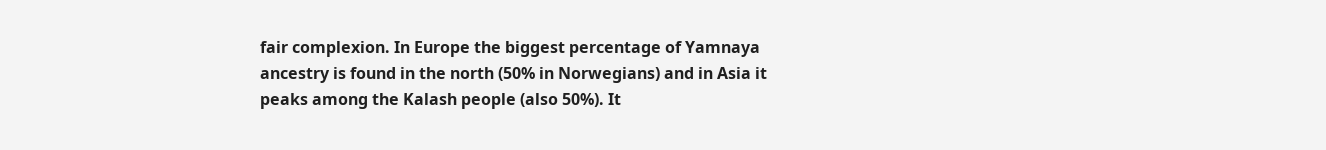fair complexion. In Europe the biggest percentage of Yamnaya ancestry is found in the north (50% in Norwegians) and in Asia it peaks among the Kalash people (also 50%). It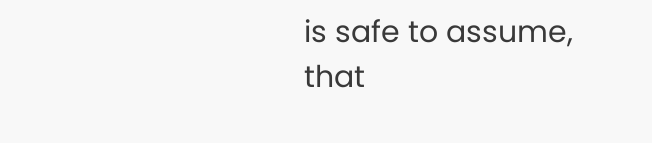is safe to assume, that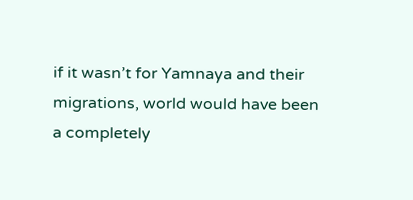if it wasn’t for Yamnaya and their migrations, world would have been a completely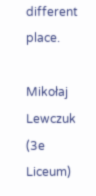different place.

Mikołaj Lewczuk (3e Liceum)